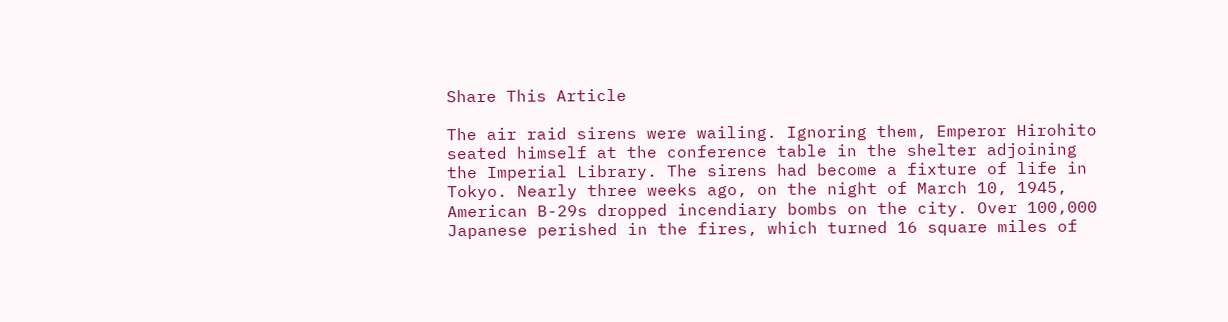Share This Article

The air raid sirens were wailing. Ignoring them, Emperor Hirohito seated himself at the conference table in the shelter adjoining the Imperial Library. The sirens had become a fixture of life in Tokyo. Nearly three weeks ago, on the night of March 10, 1945, American B-29s dropped incendiary bombs on the city. Over 100,000 Japanese perished in the fires, which turned 16 square miles of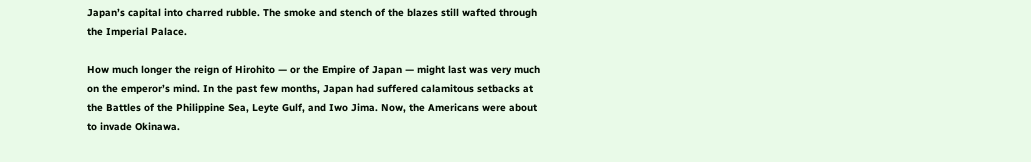Japan’s capital into charred rubble. The smoke and stench of the blazes still wafted through the Imperial Palace.

How much longer the reign of Hirohito — or the Empire of Japan — might last was very much on the emperor’s mind. In the past few months, Japan had suffered calamitous setbacks at the Battles of the Philippine Sea, Leyte Gulf, and Iwo Jima. Now, the Americans were about to invade Okinawa.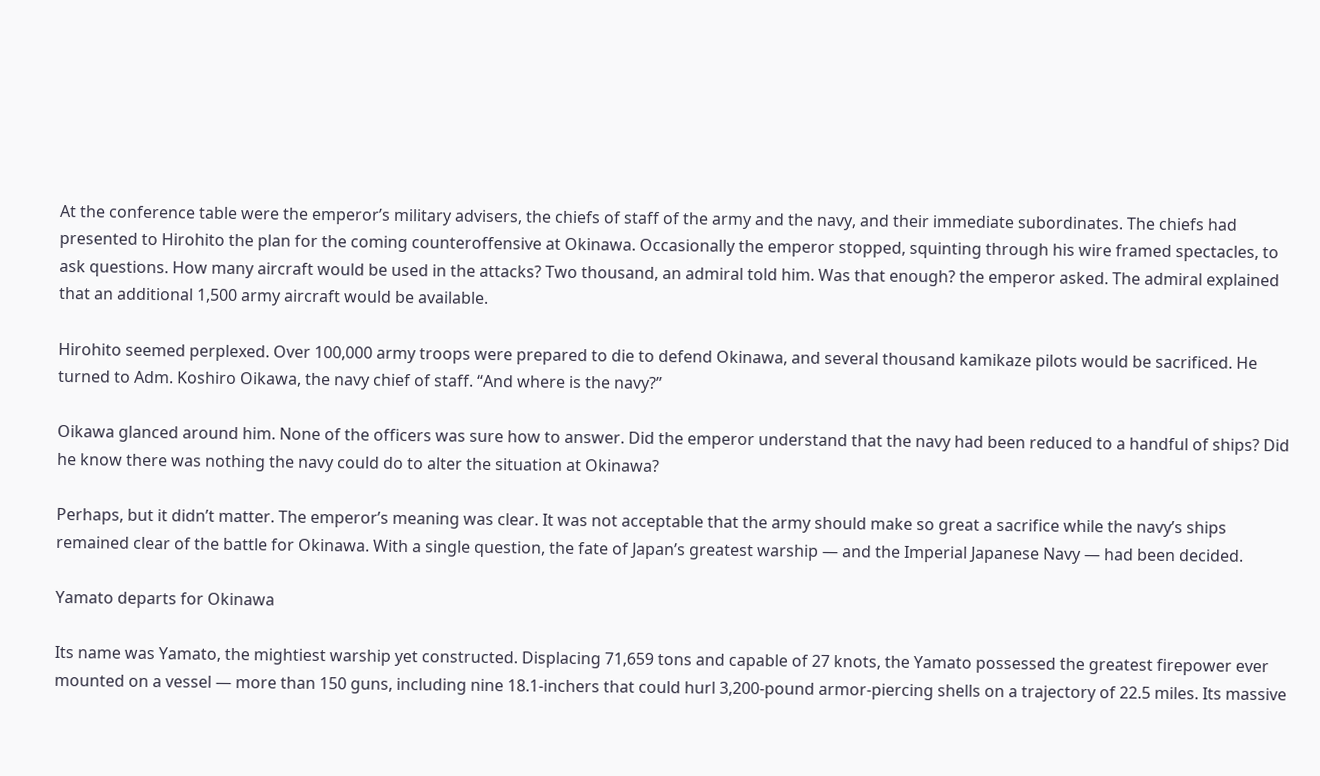At the conference table were the emperor’s military advisers, the chiefs of staff of the army and the navy, and their immediate subordinates. The chiefs had presented to Hirohito the plan for the coming counteroffensive at Okinawa. Occasionally the emperor stopped, squinting through his wire framed spectacles, to ask questions. How many aircraft would be used in the attacks? Two thousand, an admiral told him. Was that enough? the emperor asked. The admiral explained that an additional 1,500 army aircraft would be available.

Hirohito seemed perplexed. Over 100,000 army troops were prepared to die to defend Okinawa, and several thousand kamikaze pilots would be sacrificed. He turned to Adm. Koshiro Oikawa, the navy chief of staff. “And where is the navy?”

Oikawa glanced around him. None of the officers was sure how to answer. Did the emperor understand that the navy had been reduced to a handful of ships? Did he know there was nothing the navy could do to alter the situation at Okinawa?

Perhaps, but it didn’t matter. The emperor’s meaning was clear. It was not acceptable that the army should make so great a sacrifice while the navy’s ships remained clear of the battle for Okinawa. With a single question, the fate of Japan’s greatest warship — and the Imperial Japanese Navy — had been decided.

Yamato departs for Okinawa

Its name was Yamato, the mightiest warship yet constructed. Displacing 71,659 tons and capable of 27 knots, the Yamato possessed the greatest firepower ever mounted on a vessel — more than 150 guns, including nine 18.1-inchers that could hurl 3,200-pound armor-piercing shells on a trajectory of 22.5 miles. Its massive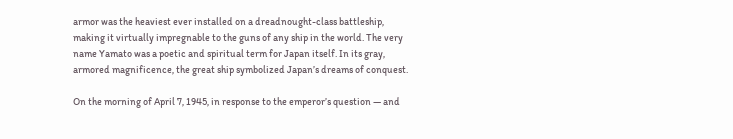armor was the heaviest ever installed on a dreadnought-class battleship, making it virtually impregnable to the guns of any ship in the world. The very name Yamato was a poetic and spiritual term for Japan itself. In its gray, armored magnificence, the great ship symbolized Japan’s dreams of conquest.

On the morning of April 7, 1945, in response to the emperor’s question — and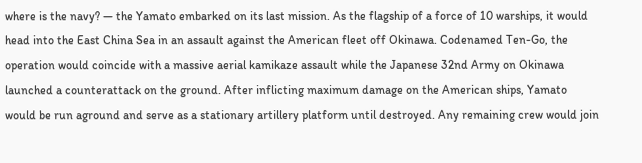where is the navy? — the Yamato embarked on its last mission. As the flagship of a force of 10 warships, it would head into the East China Sea in an assault against the American fleet off Okinawa. Codenamed Ten-Go, the operation would coincide with a massive aerial kamikaze assault while the Japanese 32nd Army on Okinawa launched a counterattack on the ground. After inflicting maximum damage on the American ships, Yamato would be run aground and serve as a stationary artillery platform until destroyed. Any remaining crew would join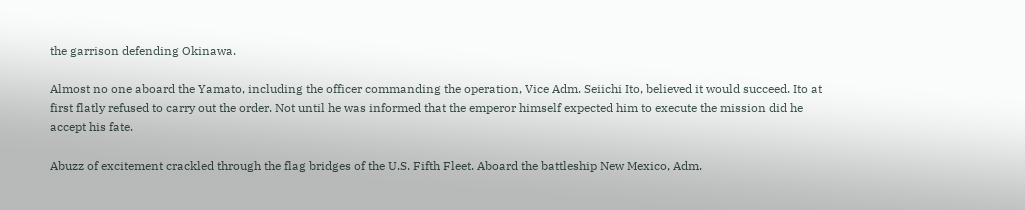the garrison defending Okinawa.

Almost no one aboard the Yamato, including the officer commanding the operation, Vice Adm. Seiichi Ito, believed it would succeed. Ito at first flatly refused to carry out the order. Not until he was informed that the emperor himself expected him to execute the mission did he accept his fate.

Abuzz of excitement crackled through the flag bridges of the U.S. Fifth Fleet. Aboard the battleship New Mexico, Adm.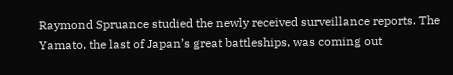Raymond Spruance studied the newly received surveillance reports. The Yamato, the last of Japan’s great battleships, was coming out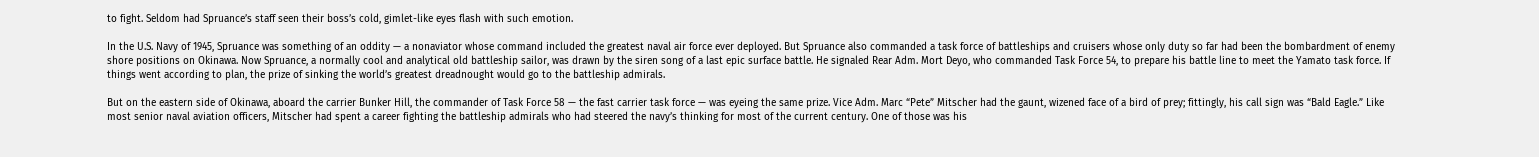to fight. Seldom had Spruance’s staff seen their boss’s cold, gimlet-like eyes flash with such emotion.

In the U.S. Navy of 1945, Spruance was something of an oddity — a nonaviator whose command included the greatest naval air force ever deployed. But Spruance also commanded a task force of battleships and cruisers whose only duty so far had been the bombardment of enemy shore positions on Okinawa. Now Spruance, a normally cool and analytical old battleship sailor, was drawn by the siren song of a last epic surface battle. He signaled Rear Adm. Mort Deyo, who commanded Task Force 54, to prepare his battle line to meet the Yamato task force. If things went according to plan, the prize of sinking the world’s greatest dreadnought would go to the battleship admirals.

But on the eastern side of Okinawa, aboard the carrier Bunker Hill, the commander of Task Force 58 — the fast carrier task force — was eyeing the same prize. Vice Adm. Marc “Pete” Mitscher had the gaunt, wizened face of a bird of prey; fittingly, his call sign was “Bald Eagle.” Like most senior naval aviation officers, Mitscher had spent a career fighting the battleship admirals who had steered the navy’s thinking for most of the current century. One of those was his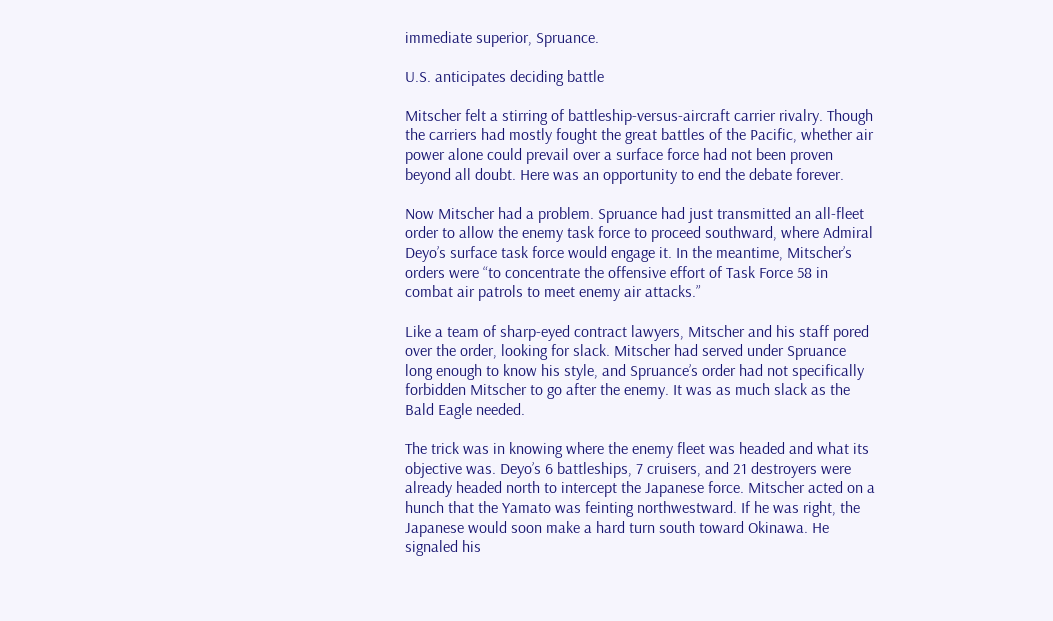immediate superior, Spruance.

U.S. anticipates deciding battle

Mitscher felt a stirring of battleship-versus-aircraft carrier rivalry. Though the carriers had mostly fought the great battles of the Pacific, whether air power alone could prevail over a surface force had not been proven beyond all doubt. Here was an opportunity to end the debate forever.

Now Mitscher had a problem. Spruance had just transmitted an all-fleet order to allow the enemy task force to proceed southward, where Admiral Deyo’s surface task force would engage it. In the meantime, Mitscher’s orders were “to concentrate the offensive effort of Task Force 58 in combat air patrols to meet enemy air attacks.”

Like a team of sharp-eyed contract lawyers, Mitscher and his staff pored over the order, looking for slack. Mitscher had served under Spruance long enough to know his style, and Spruance’s order had not specifically forbidden Mitscher to go after the enemy. It was as much slack as the Bald Eagle needed.

The trick was in knowing where the enemy fleet was headed and what its objective was. Deyo’s 6 battleships, 7 cruisers, and 21 destroyers were already headed north to intercept the Japanese force. Mitscher acted on a hunch that the Yamato was feinting northwestward. If he was right, the Japanese would soon make a hard turn south toward Okinawa. He signaled his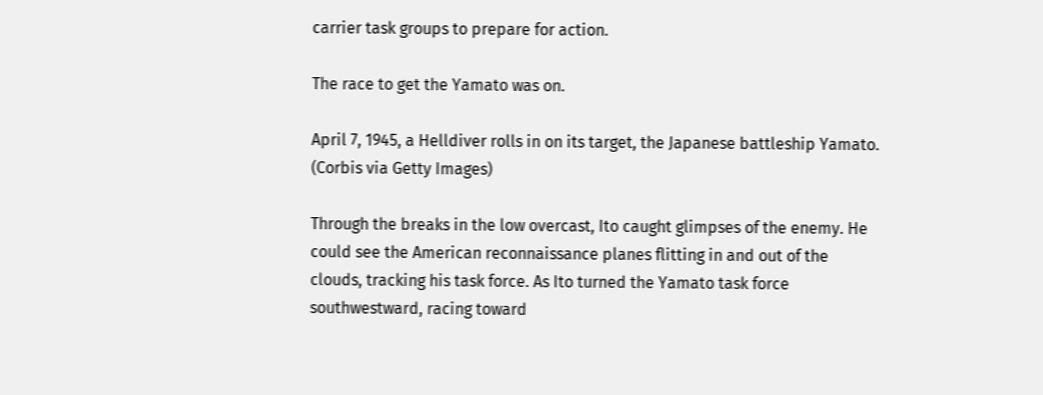carrier task groups to prepare for action.

The race to get the Yamato was on.

April 7, 1945, a Helldiver rolls in on its target, the Japanese battleship Yamato. (Corbis via Getty Images)

Through the breaks in the low overcast, Ito caught glimpses of the enemy. He could see the American reconnaissance planes flitting in and out of the clouds, tracking his task force. As Ito turned the Yamato task force southwestward, racing toward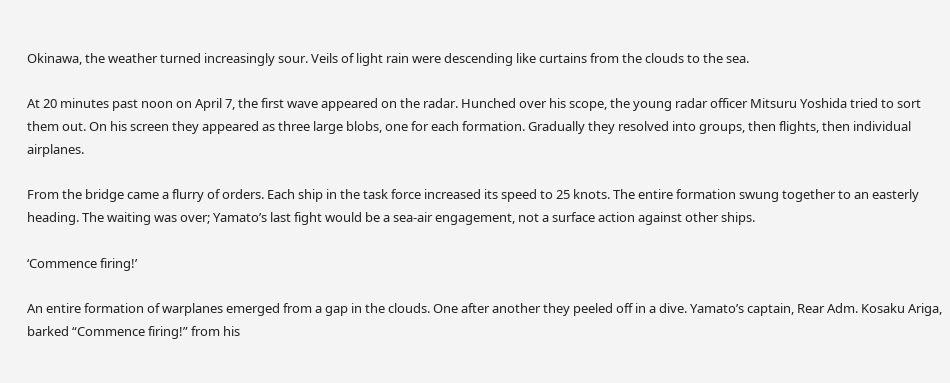Okinawa, the weather turned increasingly sour. Veils of light rain were descending like curtains from the clouds to the sea.

At 20 minutes past noon on April 7, the first wave appeared on the radar. Hunched over his scope, the young radar officer Mitsuru Yoshida tried to sort them out. On his screen they appeared as three large blobs, one for each formation. Gradually they resolved into groups, then flights, then individual airplanes.

From the bridge came a flurry of orders. Each ship in the task force increased its speed to 25 knots. The entire formation swung together to an easterly heading. The waiting was over; Yamato’s last fight would be a sea-air engagement, not a surface action against other ships.

‘Commence firing!’

An entire formation of warplanes emerged from a gap in the clouds. One after another they peeled off in a dive. Yamato’s captain, Rear Adm. Kosaku Ariga, barked “Commence firing!” from his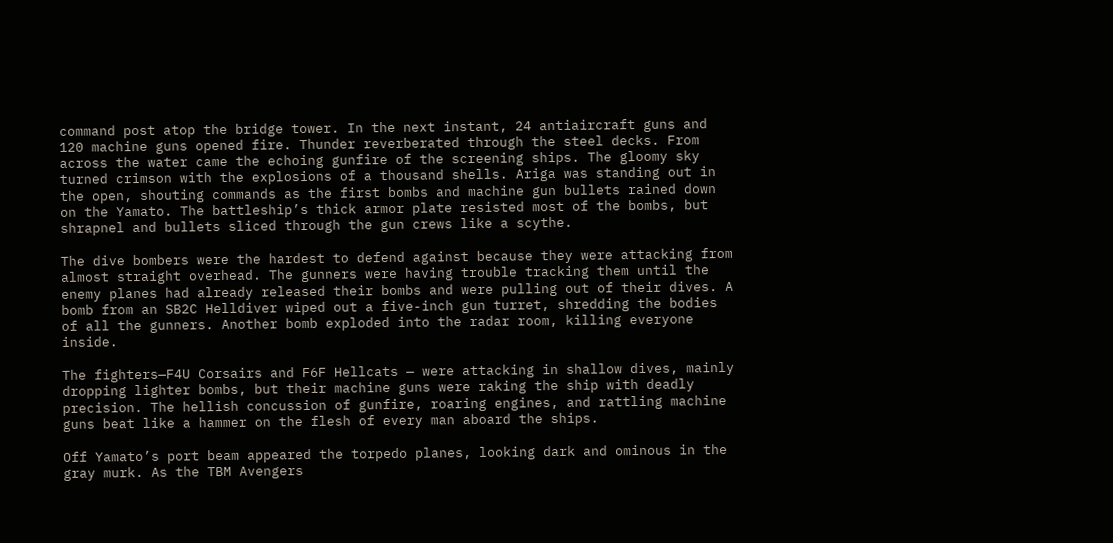command post atop the bridge tower. In the next instant, 24 antiaircraft guns and 120 machine guns opened fire. Thunder reverberated through the steel decks. From across the water came the echoing gunfire of the screening ships. The gloomy sky turned crimson with the explosions of a thousand shells. Ariga was standing out in the open, shouting commands as the first bombs and machine gun bullets rained down on the Yamato. The battleship’s thick armor plate resisted most of the bombs, but shrapnel and bullets sliced through the gun crews like a scythe.

The dive bombers were the hardest to defend against because they were attacking from almost straight overhead. The gunners were having trouble tracking them until the enemy planes had already released their bombs and were pulling out of their dives. A bomb from an SB2C Helldiver wiped out a five-inch gun turret, shredding the bodies of all the gunners. Another bomb exploded into the radar room, killing everyone inside.

The fighters—F4U Corsairs and F6F Hellcats — were attacking in shallow dives, mainly dropping lighter bombs, but their machine guns were raking the ship with deadly precision. The hellish concussion of gunfire, roaring engines, and rattling machine guns beat like a hammer on the flesh of every man aboard the ships.

Off Yamato’s port beam appeared the torpedo planes, looking dark and ominous in the gray murk. As the TBM Avengers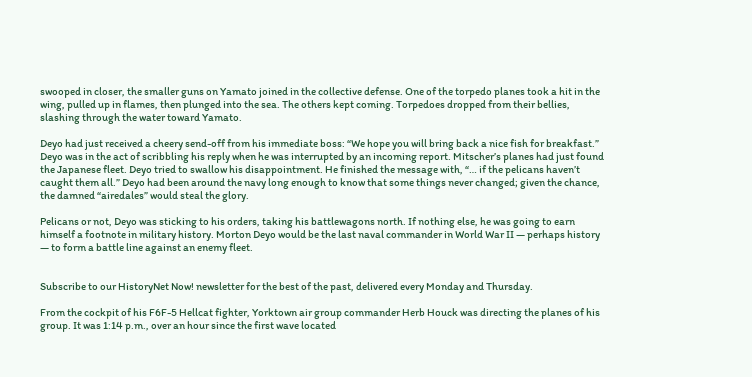swooped in closer, the smaller guns on Yamato joined in the collective defense. One of the torpedo planes took a hit in the wing, pulled up in flames, then plunged into the sea. The others kept coming. Torpedoes dropped from their bellies, slashing through the water toward Yamato.

Deyo had just received a cheery send-off from his immediate boss: “We hope you will bring back a nice fish for breakfast.” Deyo was in the act of scribbling his reply when he was interrupted by an incoming report. Mitscher’s planes had just found the Japanese fleet. Deyo tried to swallow his disappointment. He finished the message with, “… if the pelicans haven’t caught them all.” Deyo had been around the navy long enough to know that some things never changed; given the chance, the damned “airedales” would steal the glory.

Pelicans or not, Deyo was sticking to his orders, taking his battlewagons north. If nothing else, he was going to earn himself a footnote in military history. Morton Deyo would be the last naval commander in World War II — perhaps history — to form a battle line against an enemy fleet.


Subscribe to our HistoryNet Now! newsletter for the best of the past, delivered every Monday and Thursday.

From the cockpit of his F6F-5 Hellcat fighter, Yorktown air group commander Herb Houck was directing the planes of his group. It was 1:14 p.m., over an hour since the first wave located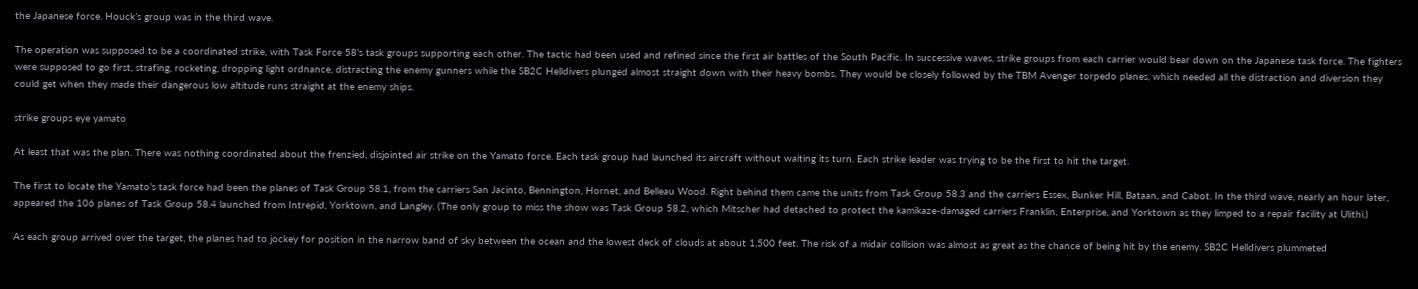the Japanese force. Houck’s group was in the third wave.

The operation was supposed to be a coordinated strike, with Task Force 58’s task groups supporting each other. The tactic had been used and refined since the first air battles of the South Pacific. In successive waves, strike groups from each carrier would bear down on the Japanese task force. The fighters were supposed to go first, strafing, rocketing, dropping light ordnance, distracting the enemy gunners while the SB2C Helldivers plunged almost straight down with their heavy bombs. They would be closely followed by the TBM Avenger torpedo planes, which needed all the distraction and diversion they could get when they made their dangerous low altitude runs straight at the enemy ships.

strike groups eye yamato

At least that was the plan. There was nothing coordinated about the frenzied, disjointed air strike on the Yamato force. Each task group had launched its aircraft without waiting its turn. Each strike leader was trying to be the first to hit the target.

The first to locate the Yamato’s task force had been the planes of Task Group 58.1, from the carriers San Jacinto, Bennington, Hornet, and Belleau Wood. Right behind them came the units from Task Group 58.3 and the carriers Essex, Bunker Hill, Bataan, and Cabot. In the third wave, nearly an hour later, appeared the 106 planes of Task Group 58.4 launched from Intrepid, Yorktown, and Langley. (The only group to miss the show was Task Group 58.2, which Mitscher had detached to protect the kamikaze-damaged carriers Franklin, Enterprise, and Yorktown as they limped to a repair facility at Ulithi.)

As each group arrived over the target, the planes had to jockey for position in the narrow band of sky between the ocean and the lowest deck of clouds at about 1,500 feet. The risk of a midair collision was almost as great as the chance of being hit by the enemy. SB2C Helldivers plummeted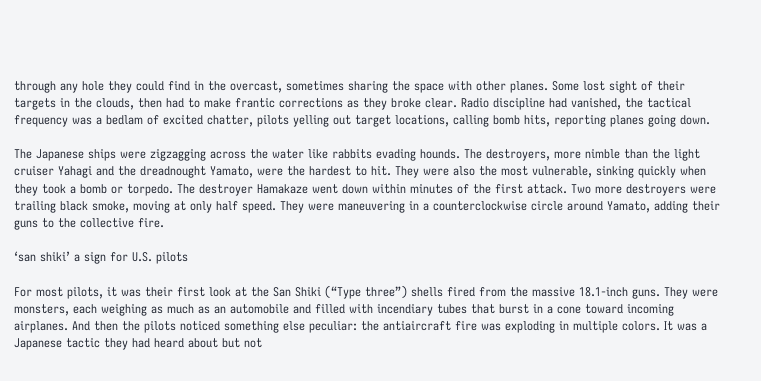through any hole they could find in the overcast, sometimes sharing the space with other planes. Some lost sight of their targets in the clouds, then had to make frantic corrections as they broke clear. Radio discipline had vanished, the tactical frequency was a bedlam of excited chatter, pilots yelling out target locations, calling bomb hits, reporting planes going down.

The Japanese ships were zigzagging across the water like rabbits evading hounds. The destroyers, more nimble than the light cruiser Yahagi and the dreadnought Yamato, were the hardest to hit. They were also the most vulnerable, sinking quickly when they took a bomb or torpedo. The destroyer Hamakaze went down within minutes of the first attack. Two more destroyers were trailing black smoke, moving at only half speed. They were maneuvering in a counterclockwise circle around Yamato, adding their guns to the collective fire.

‘san shiki’ a sign for U.S. pilots

For most pilots, it was their first look at the San Shiki (“Type three”) shells fired from the massive 18.1-inch guns. They were monsters, each weighing as much as an automobile and filled with incendiary tubes that burst in a cone toward incoming airplanes. And then the pilots noticed something else peculiar: the antiaircraft fire was exploding in multiple colors. It was a Japanese tactic they had heard about but not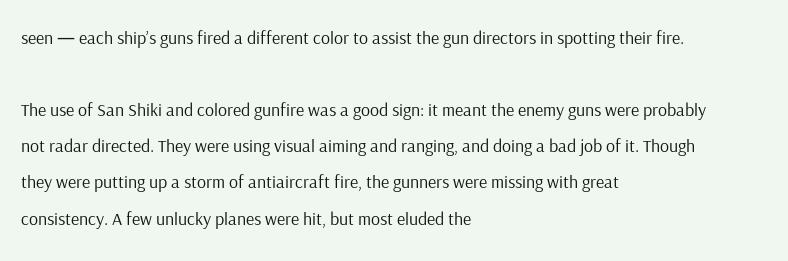seen — each ship’s guns fired a different color to assist the gun directors in spotting their fire.

The use of San Shiki and colored gunfire was a good sign: it meant the enemy guns were probably not radar directed. They were using visual aiming and ranging, and doing a bad job of it. Though they were putting up a storm of antiaircraft fire, the gunners were missing with great consistency. A few unlucky planes were hit, but most eluded the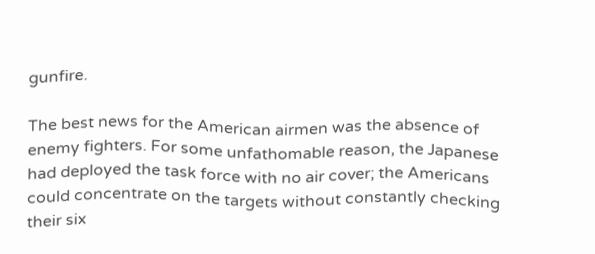gunfire.

The best news for the American airmen was the absence of enemy fighters. For some unfathomable reason, the Japanese had deployed the task force with no air cover; the Americans could concentrate on the targets without constantly checking their six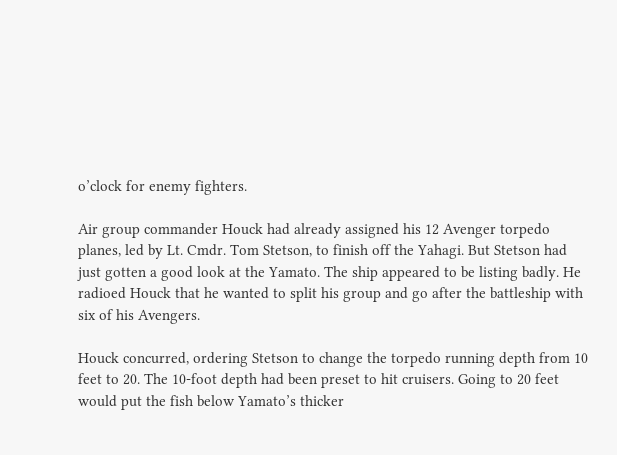o’clock for enemy fighters.

Air group commander Houck had already assigned his 12 Avenger torpedo planes, led by Lt. Cmdr. Tom Stetson, to finish off the Yahagi. But Stetson had just gotten a good look at the Yamato. The ship appeared to be listing badly. He radioed Houck that he wanted to split his group and go after the battleship with six of his Avengers.

Houck concurred, ordering Stetson to change the torpedo running depth from 10 feet to 20. The 10-foot depth had been preset to hit cruisers. Going to 20 feet would put the fish below Yamato’s thicker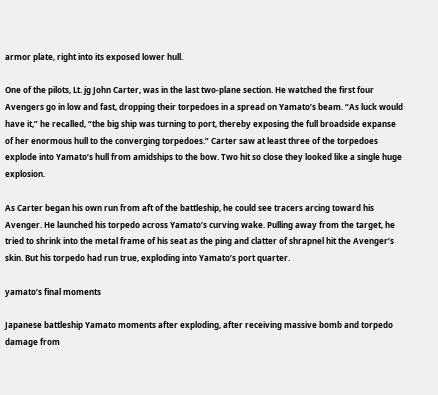armor plate, right into its exposed lower hull.

One of the pilots, Lt. jg John Carter, was in the last two-plane section. He watched the first four Avengers go in low and fast, dropping their torpedoes in a spread on Yamato’s beam. “As luck would have it,” he recalled, “the big ship was turning to port, thereby exposing the full broadside expanse of her enormous hull to the converging torpedoes.” Carter saw at least three of the torpedoes explode into Yamato’s hull from amidships to the bow. Two hit so close they looked like a single huge explosion.

As Carter began his own run from aft of the battleship, he could see tracers arcing toward his Avenger. He launched his torpedo across Yamato’s curving wake. Pulling away from the target, he tried to shrink into the metal frame of his seat as the ping and clatter of shrapnel hit the Avenger’s skin. But his torpedo had run true, exploding into Yamato’s port quarter.

yamato’s final moments

Japanese battleship Yamato moments after exploding, after receiving massive bomb and torpedo damage from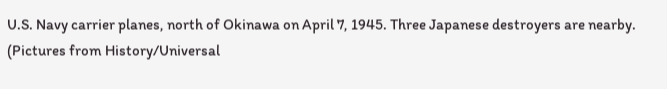U.S. Navy carrier planes, north of Okinawa on April 7, 1945. Three Japanese destroyers are nearby. (Pictures from History/Universal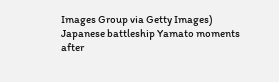Images Group via Getty Images)
Japanese battleship Yamato moments after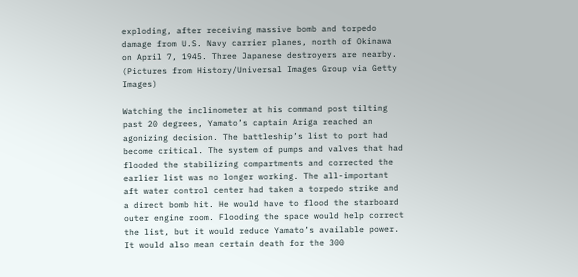exploding, after receiving massive bomb and torpedo damage from U.S. Navy carrier planes, north of Okinawa on April 7, 1945. Three Japanese destroyers are nearby. (Pictures from History/Universal Images Group via Getty Images)

Watching the inclinometer at his command post tilting past 20 degrees, Yamato’s captain Ariga reached an agonizing decision. The battleship’s list to port had become critical. The system of pumps and valves that had flooded the stabilizing compartments and corrected the earlier list was no longer working. The all-important aft water control center had taken a torpedo strike and a direct bomb hit. He would have to flood the starboard outer engine room. Flooding the space would help correct the list, but it would reduce Yamato’s available power. It would also mean certain death for the 300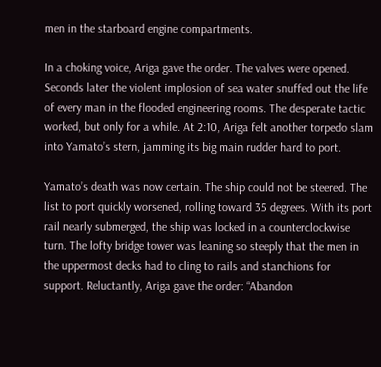men in the starboard engine compartments.

In a choking voice, Ariga gave the order. The valves were opened. Seconds later the violent implosion of sea water snuffed out the life of every man in the flooded engineering rooms. The desperate tactic worked, but only for a while. At 2:10, Ariga felt another torpedo slam into Yamato’s stern, jamming its big main rudder hard to port.

Yamato’s death was now certain. The ship could not be steered. The list to port quickly worsened, rolling toward 35 degrees. With its port rail nearly submerged, the ship was locked in a counterclockwise turn. The lofty bridge tower was leaning so steeply that the men in the uppermost decks had to cling to rails and stanchions for support. Reluctantly, Ariga gave the order: “Abandon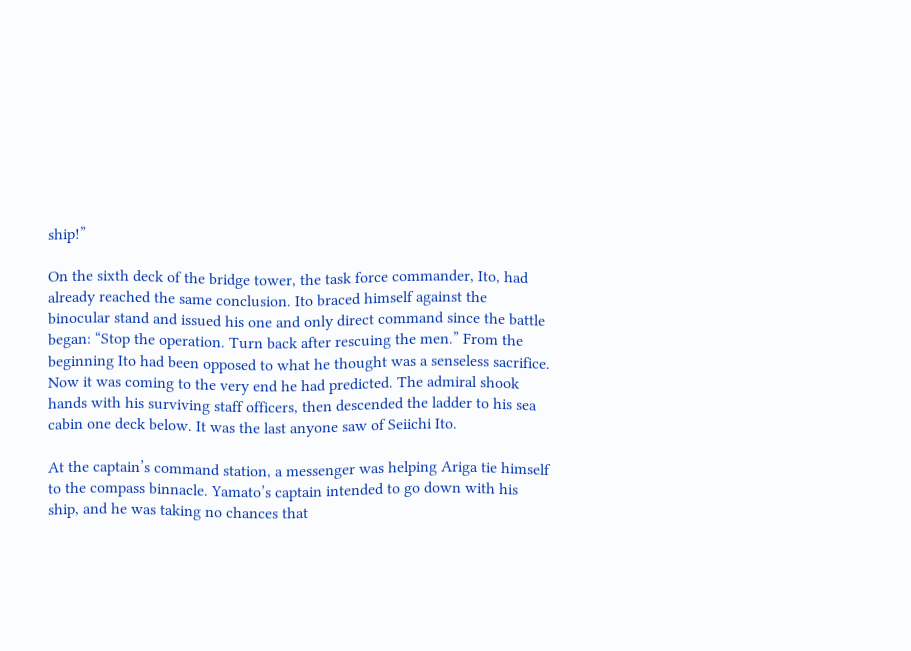ship!”

On the sixth deck of the bridge tower, the task force commander, Ito, had already reached the same conclusion. Ito braced himself against the binocular stand and issued his one and only direct command since the battle began: “Stop the operation. Turn back after rescuing the men.” From the beginning Ito had been opposed to what he thought was a senseless sacrifice. Now it was coming to the very end he had predicted. The admiral shook hands with his surviving staff officers, then descended the ladder to his sea cabin one deck below. It was the last anyone saw of Seiichi Ito.

At the captain’s command station, a messenger was helping Ariga tie himself to the compass binnacle. Yamato’s captain intended to go down with his ship, and he was taking no chances that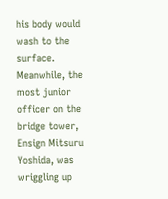his body would wash to the surface. Meanwhile, the most junior officer on the bridge tower, Ensign Mitsuru Yoshida, was wriggling up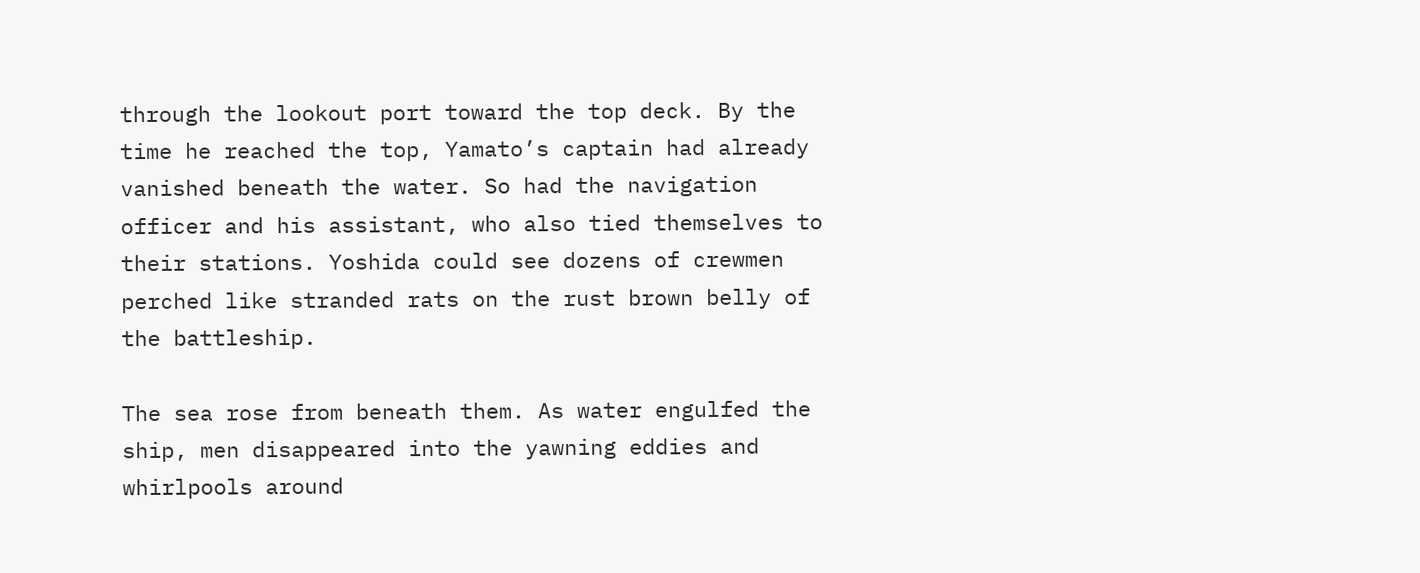through the lookout port toward the top deck. By the time he reached the top, Yamato’s captain had already vanished beneath the water. So had the navigation officer and his assistant, who also tied themselves to their stations. Yoshida could see dozens of crewmen perched like stranded rats on the rust brown belly of the battleship.

The sea rose from beneath them. As water engulfed the ship, men disappeared into the yawning eddies and whirlpools around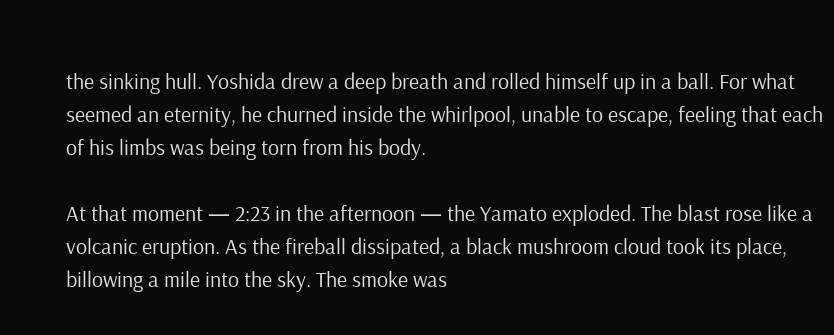the sinking hull. Yoshida drew a deep breath and rolled himself up in a ball. For what seemed an eternity, he churned inside the whirlpool, unable to escape, feeling that each of his limbs was being torn from his body.

At that moment — 2:23 in the afternoon — the Yamato exploded. The blast rose like a volcanic eruption. As the fireball dissipated, a black mushroom cloud took its place, billowing a mile into the sky. The smoke was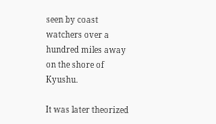seen by coast watchers over a hundred miles away on the shore of Kyushu.

It was later theorized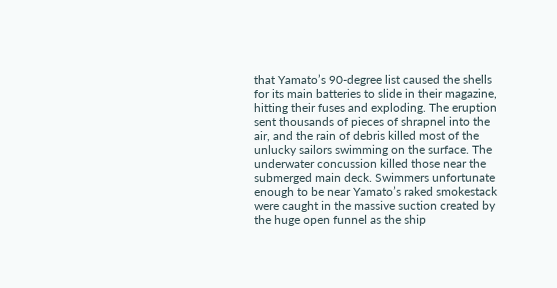that Yamato’s 90-degree list caused the shells for its main batteries to slide in their magazine, hitting their fuses and exploding. The eruption sent thousands of pieces of shrapnel into the air, and the rain of debris killed most of the unlucky sailors swimming on the surface. The underwater concussion killed those near the submerged main deck. Swimmers unfortunate enough to be near Yamato’s raked smokestack were caught in the massive suction created by the huge open funnel as the ship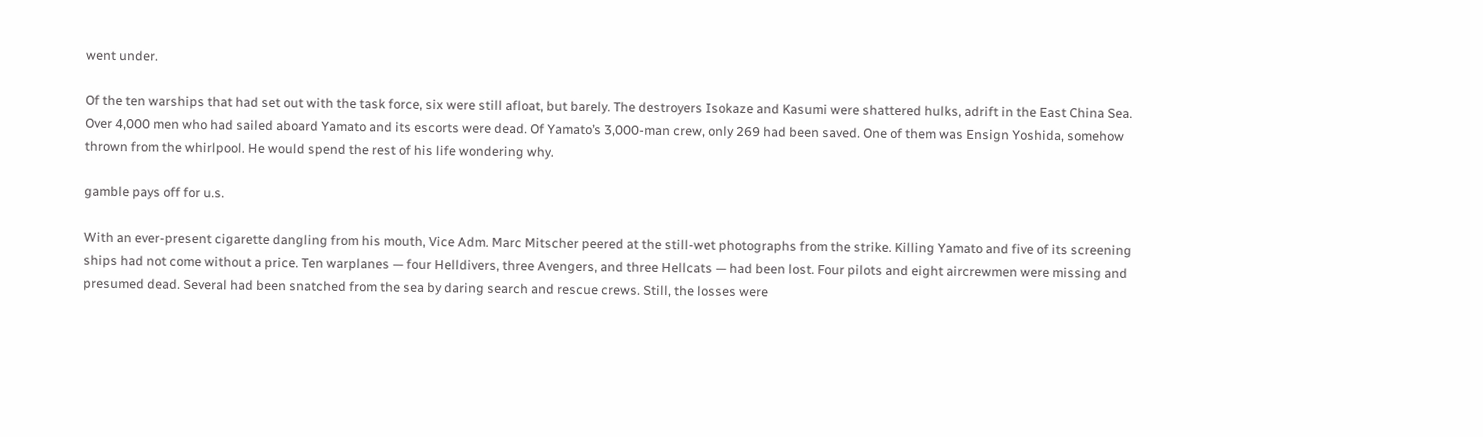went under.

Of the ten warships that had set out with the task force, six were still afloat, but barely. The destroyers Isokaze and Kasumi were shattered hulks, adrift in the East China Sea. Over 4,000 men who had sailed aboard Yamato and its escorts were dead. Of Yamato’s 3,000-man crew, only 269 had been saved. One of them was Ensign Yoshida, somehow thrown from the whirlpool. He would spend the rest of his life wondering why.

gamble pays off for u.s.

With an ever-present cigarette dangling from his mouth, Vice Adm. Marc Mitscher peered at the still-wet photographs from the strike. Killing Yamato and five of its screening ships had not come without a price. Ten warplanes — four Helldivers, three Avengers, and three Hellcats — had been lost. Four pilots and eight aircrewmen were missing and presumed dead. Several had been snatched from the sea by daring search and rescue crews. Still, the losses were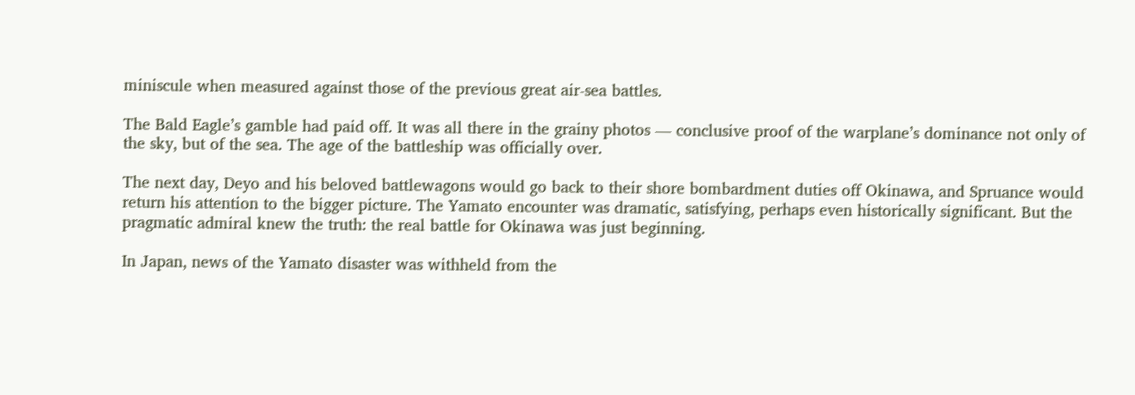miniscule when measured against those of the previous great air-sea battles.

The Bald Eagle’s gamble had paid off. It was all there in the grainy photos — conclusive proof of the warplane’s dominance not only of the sky, but of the sea. The age of the battleship was officially over.

The next day, Deyo and his beloved battlewagons would go back to their shore bombardment duties off Okinawa, and Spruance would return his attention to the bigger picture. The Yamato encounter was dramatic, satisfying, perhaps even historically significant. But the pragmatic admiral knew the truth: the real battle for Okinawa was just beginning.

In Japan, news of the Yamato disaster was withheld from the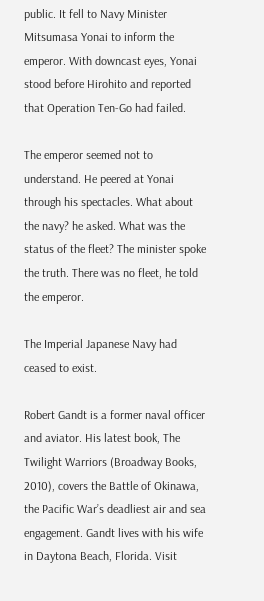public. It fell to Navy Minister Mitsumasa Yonai to inform the emperor. With downcast eyes, Yonai stood before Hirohito and reported that Operation Ten-Go had failed.

The emperor seemed not to understand. He peered at Yonai through his spectacles. What about the navy? he asked. What was the status of the fleet? The minister spoke the truth. There was no fleet, he told the emperor.

The Imperial Japanese Navy had ceased to exist.

Robert Gandt is a former naval officer and aviator. His latest book, The Twilight Warriors (Broadway Books, 2010), covers the Battle of Okinawa, the Pacific War’s deadliest air and sea engagement. Gandt lives with his wife in Daytona Beach, Florida. Visit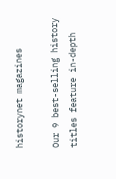historynet magazines

Our 9 best-selling history titles feature in-depth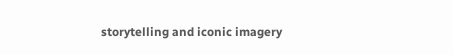storytelling and iconic imagery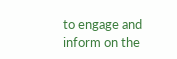to engage and inform on the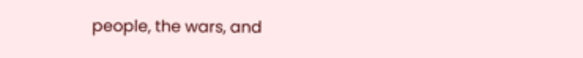people, the wars, and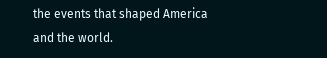the events that shaped America and the world.